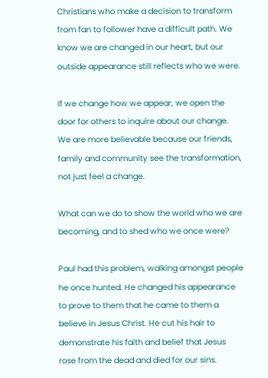Christians who make a decision to transform from fan to follower have a difficult path. We know we are changed in our heart, but our outside appearance still reflects who we were.

If we change how we appear, we open the door for others to inquire about our change. We are more believable because our friends, family and community see the transformation, not just feel a change.

What can we do to show the world who we are becoming, and to shed who we once were?

Paul had this problem, walking amongst people he once hunted. He changed his appearance to prove to them that he came to them a believe in Jesus Christ. He cut his hair to demonstrate his faith and belief that Jesus rose from the dead and died for our sins.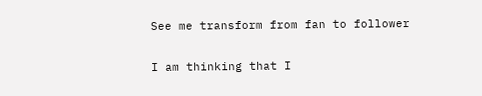See me transform from fan to follower

I am thinking that I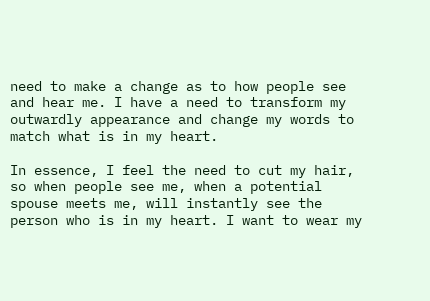need to make a change as to how people see and hear me. I have a need to transform my outwardly appearance and change my words to match what is in my heart.

In essence, I feel the need to cut my hair, so when people see me, when a potential spouse meets me, will instantly see the person who is in my heart. I want to wear my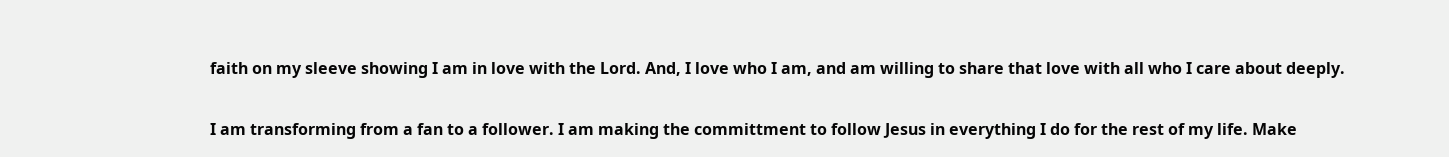faith on my sleeve showing I am in love with the Lord. And, I love who I am, and am willing to share that love with all who I care about deeply.

I am transforming from a fan to a follower. I am making the committment to follow Jesus in everything I do for the rest of my life. Make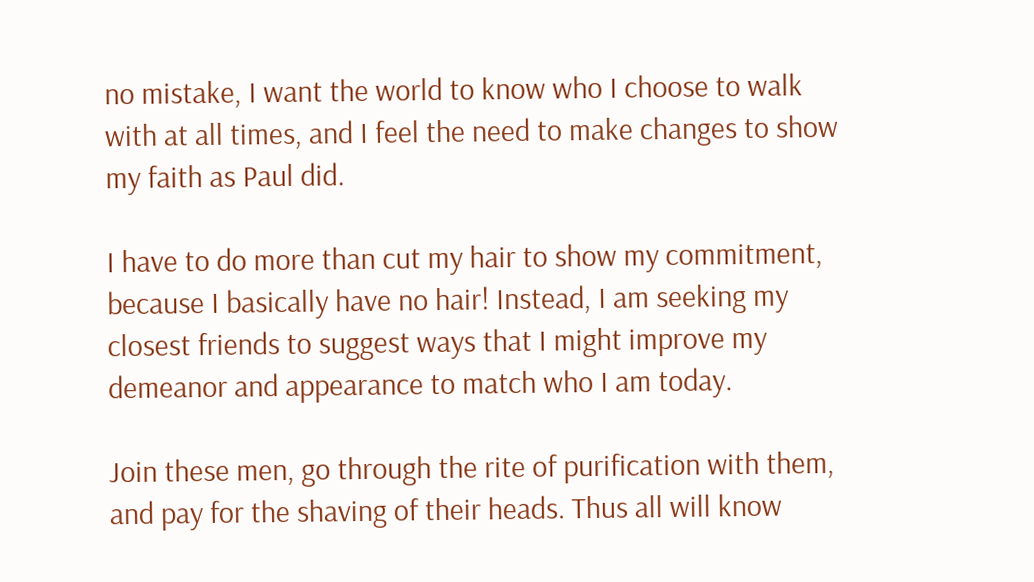no mistake, I want the world to know who I choose to walk with at all times, and I feel the need to make changes to show my faith as Paul did.

I have to do more than cut my hair to show my commitment, because I basically have no hair! Instead, I am seeking my closest friends to suggest ways that I might improve my demeanor and appearance to match who I am today.

Join these men, go through the rite of purification with them, and pay for the shaving of their heads. Thus all will know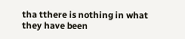tha tthere is nothing in what they have been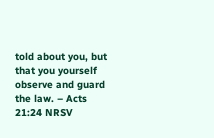told about you, but that you yourself observe and guard the law. – Acts 21:24 NRSV